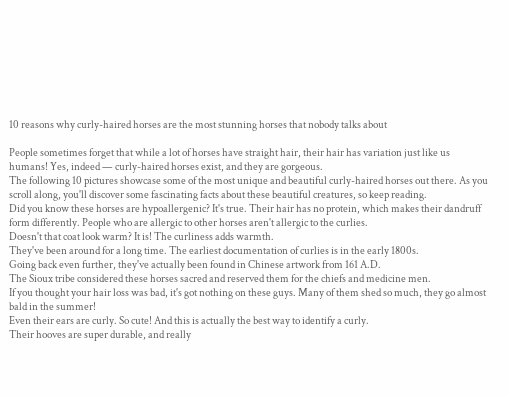10 reasons why curly-haired horses are the most stunning horses that nobody talks about

People sometimes forget that while a lot of horses have straight hair, their hair has variation just like us humans! Yes, indeed — curly-haired horses exist, and they are gorgeous.
The following 10 pictures showcase some of the most unique and beautiful curly-haired horses out there. As you scroll along, you'll discover some fascinating facts about these beautiful creatures, so keep reading.
Did you know these horses are hypoallergenic? It's true. Their hair has no protein, which makes their dandruff form differently. People who are allergic to other horses aren't allergic to the curlies.
Doesn't that coat look warm? It is! The curliness adds warmth.
They've been around for a long time. The earliest documentation of curlies is in the early 1800s.
Going back even further, they've actually been found in Chinese artwork from 161 A.D.
The Sioux tribe considered these horses sacred and reserved them for the chiefs and medicine men.
If you thought your hair loss was bad, it's got nothing on these guys. Many of them shed so much, they go almost bald in the summer!
Even their ears are curly. So cute! And this is actually the best way to identify a curly.
Their hooves are super durable, and really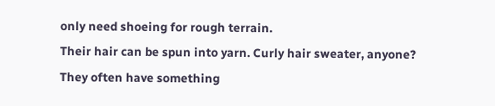only need shoeing for rough terrain.
Their hair can be spun into yarn. Curly hair sweater, anyone?
They often have something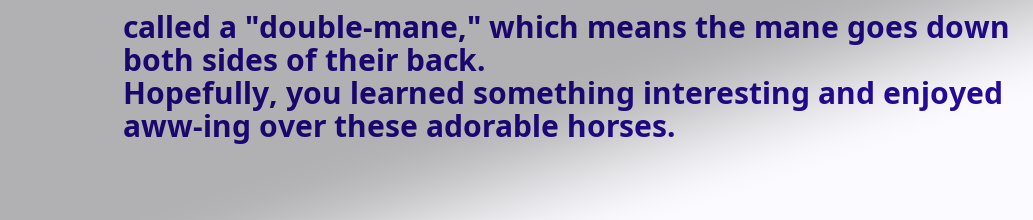called a "double-mane," which means the mane goes down both sides of their back.
Hopefully, you learned something interesting and enjoyed aww-ing over these adorable horses.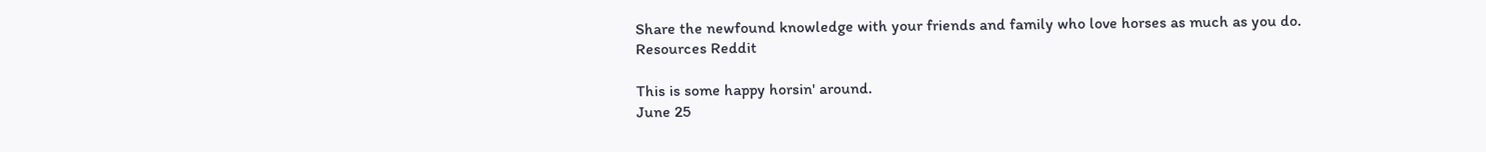Share the newfound knowledge with your friends and family who love horses as much as you do.
Resources Reddit

This is some happy horsin' around.
June 25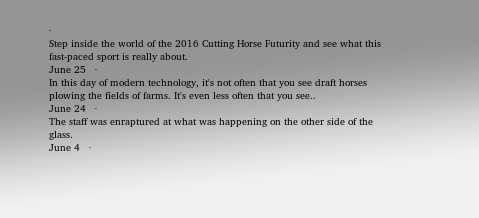·
Step inside the world of the 2016 Cutting Horse Futurity and see what this fast-paced sport is really about.
June 25   ·
In this day of modern technology, it's not often that you see draft horses plowing the fields of farms. It's even less often that you see..
June 24   ·
The staff was enraptured at what was happening on the other side of the glass.
June 4   ·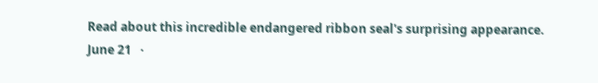Read about this incredible endangered ribbon seal's surprising appearance.
June 21   ·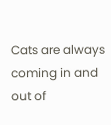Cats are always coming in and out of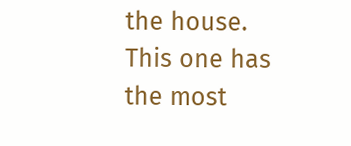the house. This one has the most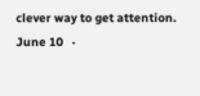clever way to get attention.
June 10   ·